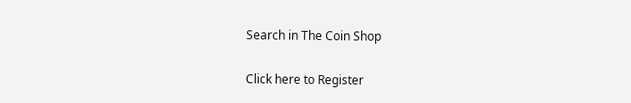Search in The Coin Shop

Click here to Register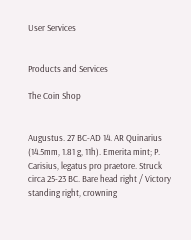User Services


Products and Services

The Coin Shop


Augustus. 27 BC-AD 14. AR Quinarius (14.5mm, 1.81 g, 11h). Emerita mint; P. Carisius, legatus pro praetore. Struck circa 25-23 BC. Bare head right / Victory standing right, crowning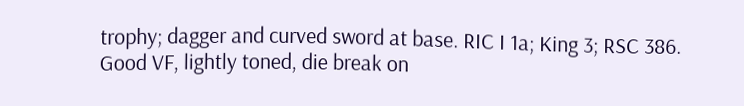trophy; dagger and curved sword at base. RIC I 1a; King 3; RSC 386. Good VF, lightly toned, die break on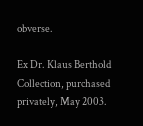obverse.

Ex Dr. Klaus Berthold Collection, purchased privately, May 2003.